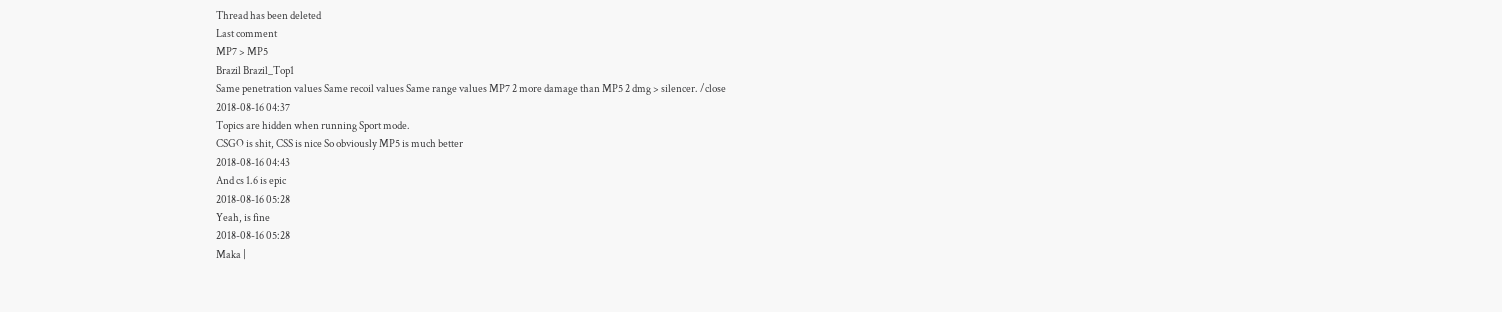Thread has been deleted
Last comment
MP7 > MP5
Brazil Brazil_Top1
Same penetration values Same recoil values Same range values MP7 2 more damage than MP5 2 dmg > silencer. /close
2018-08-16 04:37
Topics are hidden when running Sport mode.
CSGO is shit, CSS is nice So obviously MP5 is much better
2018-08-16 04:43
And cs 1.6 is epic
2018-08-16 05:28
Yeah, is fine
2018-08-16 05:28
Maka |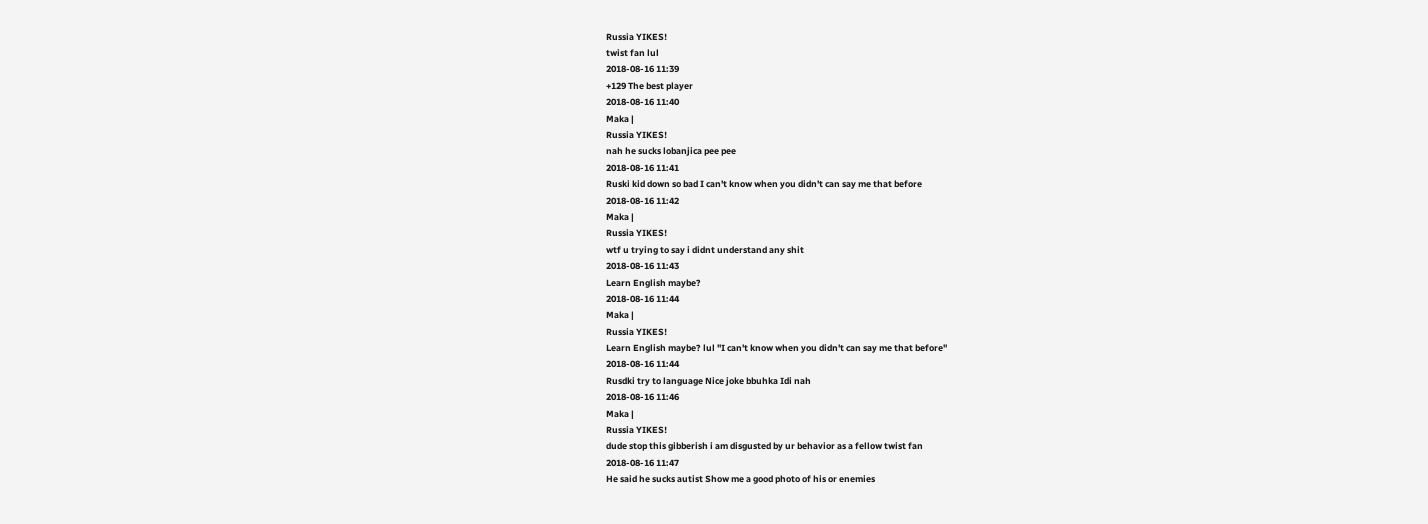Russia YIKES!
twist fan lul
2018-08-16 11:39
+129 The best player
2018-08-16 11:40
Maka |
Russia YIKES!
nah he sucks lobanjica pee pee
2018-08-16 11:41
Ruski kid down so bad I can't know when you didn't can say me that before
2018-08-16 11:42
Maka |
Russia YIKES!
wtf u trying to say i didnt understand any shit
2018-08-16 11:43
Learn English maybe?
2018-08-16 11:44
Maka |
Russia YIKES!
Learn English maybe? lul "I can't know when you didn't can say me that before"
2018-08-16 11:44
Rusdki try to language Nice joke bbuhka Idi nah
2018-08-16 11:46
Maka |
Russia YIKES!
dude stop this gibberish i am disgusted by ur behavior as a fellow twist fan
2018-08-16 11:47
He said he sucks autist Show me a good photo of his or enemies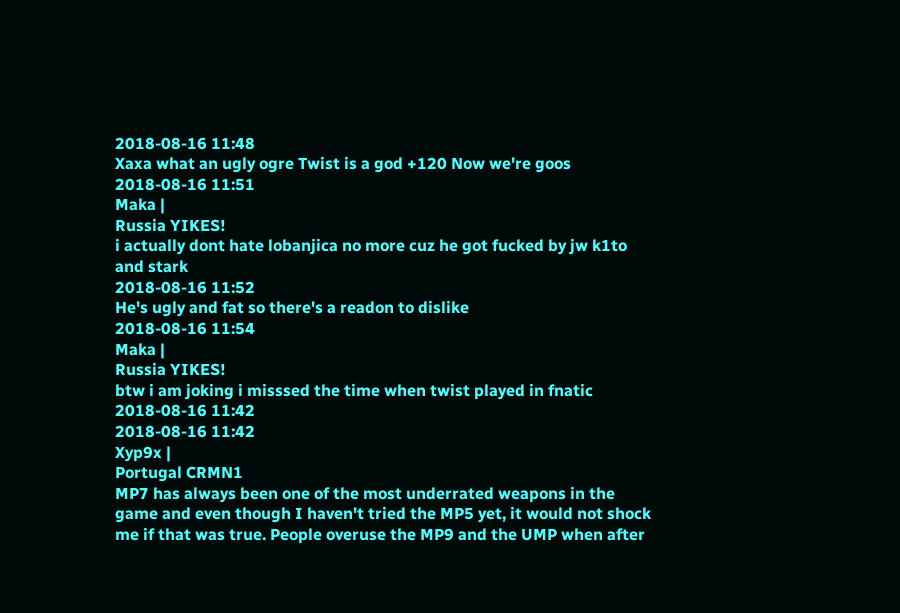2018-08-16 11:48
Xaxa what an ugly ogre Twist is a god +120 Now we're goos
2018-08-16 11:51
Maka |
Russia YIKES!
i actually dont hate lobanjica no more cuz he got fucked by jw k1to and stark
2018-08-16 11:52
He's ugly and fat so there's a readon to dislike
2018-08-16 11:54
Maka |
Russia YIKES!
btw i am joking i misssed the time when twist played in fnatic
2018-08-16 11:42
2018-08-16 11:42
Xyp9x |
Portugal CRMN1
MP7 has always been one of the most underrated weapons in the game and even though I haven't tried the MP5 yet, it would not shock me if that was true. People overuse the MP9 and the UMP when after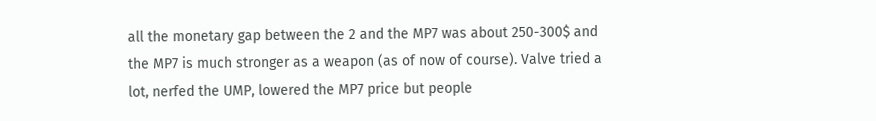all the monetary gap between the 2 and the MP7 was about 250-300$ and the MP7 is much stronger as a weapon (as of now of course). Valve tried a lot, nerfed the UMP, lowered the MP7 price but people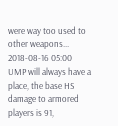were way too used to other weapons...
2018-08-16 05:00
UMP will always have a place, the base HS damage to armored players is 91,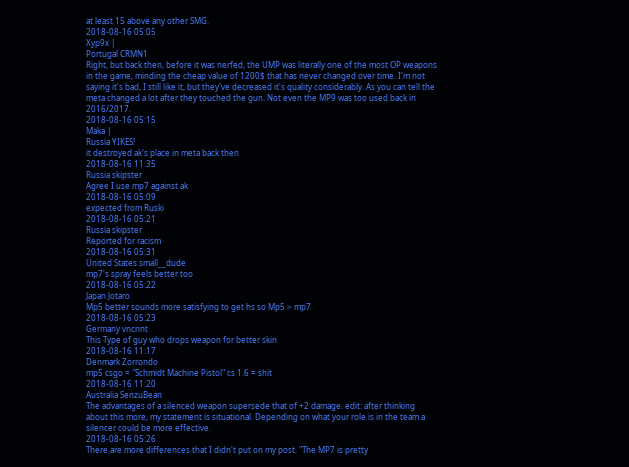at least 15 above any other SMG.
2018-08-16 05:05
Xyp9x |
Portugal CRMN1
Right, but back then, before it was nerfed, the UMP was literally one of the most OP weapons in the game, minding the cheap value of 1200$ that has never changed over time. I'm not saying it's bad, I still like it, but they've decreased it's quality considerably. As you can tell the meta changed a lot after they touched the gun. Not even the MP9 was too used back in 2016/2017.
2018-08-16 05:15
Maka |
Russia YIKES!
it destroyed ak's place in meta back then
2018-08-16 11:35
Russia skipster
Agree I use mp7 against ak
2018-08-16 05:09
expected from Ruski
2018-08-16 05:21
Russia skipster
Reported for racism
2018-08-16 05:31
United States small__dude
mp7's spray feels better too
2018-08-16 05:22
Japan Jotaro
Mp5 better sounds more satisfying to get hs so Mp5 > mp7
2018-08-16 05:23
Germany vncnnt
This Type of guy who drops weapon for better skin
2018-08-16 11:17
Denmark Zorrondo
mp5 csgo = "Schmidt Machine Pistol" cs 1.6 = shit
2018-08-16 11:20
Australia SenzuBean
The advantages of a silenced weapon supersede that of +2 damage. edit: after thinking about this more, my statement is situational. Depending on what your role is in the team a silencer could be more effective.
2018-08-16 05:26
There are more differences that I didn't put on my post. "The MP7 is pretty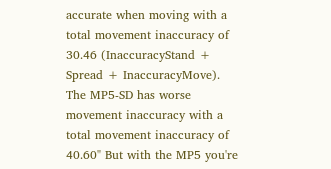accurate when moving with a total movement inaccuracy of 30.46 (InaccuracyStand + Spread + InaccuracyMove). The MP5-SD has worse movement inaccuracy with a total movement inaccuracy of 40.60" But with the MP5 you're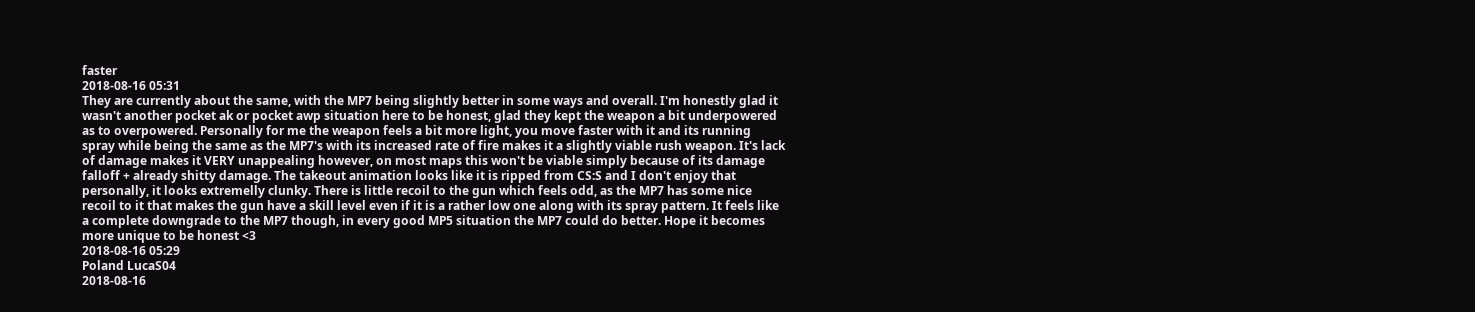faster
2018-08-16 05:31
They are currently about the same, with the MP7 being slightly better in some ways and overall. I'm honestly glad it wasn't another pocket ak or pocket awp situation here to be honest, glad they kept the weapon a bit underpowered as to overpowered. Personally for me the weapon feels a bit more light, you move faster with it and its running spray while being the same as the MP7's with its increased rate of fire makes it a slightly viable rush weapon. It's lack of damage makes it VERY unappealing however, on most maps this won't be viable simply because of its damage falloff + already shitty damage. The takeout animation looks like it is ripped from CS:S and I don't enjoy that personally, it looks extremelly clunky. There is little recoil to the gun which feels odd, as the MP7 has some nice recoil to it that makes the gun have a skill level even if it is a rather low one along with its spray pattern. It feels like a complete downgrade to the MP7 though, in every good MP5 situation the MP7 could do better. Hope it becomes more unique to be honest <3
2018-08-16 05:29
Poland LucaS04
2018-08-16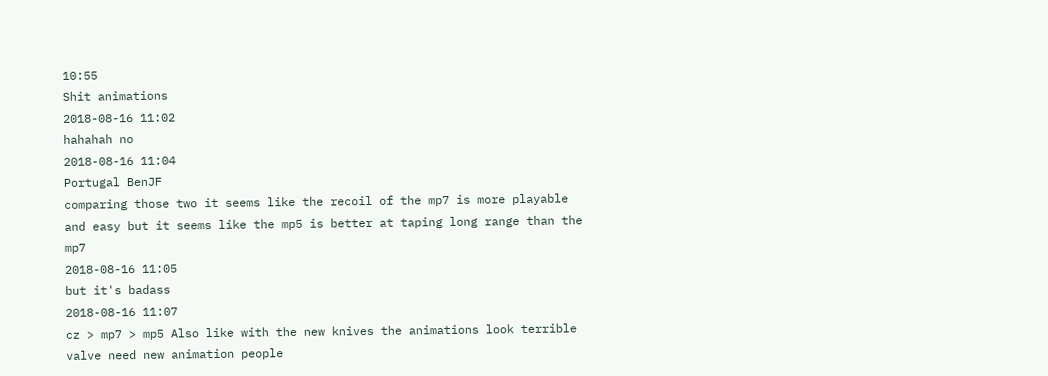10:55
Shit animations
2018-08-16 11:02
hahahah no
2018-08-16 11:04
Portugal BenJF
comparing those two it seems like the recoil of the mp7 is more playable and easy but it seems like the mp5 is better at taping long range than the mp7
2018-08-16 11:05
but it's badass
2018-08-16 11:07
cz > mp7 > mp5 Also like with the new knives the animations look terrible valve need new animation people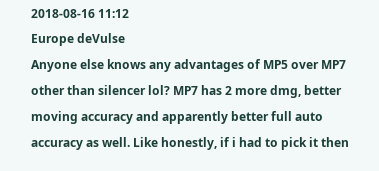2018-08-16 11:12
Europe deVulse
Anyone else knows any advantages of MP5 over MP7 other than silencer lol? MP7 has 2 more dmg, better moving accuracy and apparently better full auto accuracy as well. Like honestly, if i had to pick it then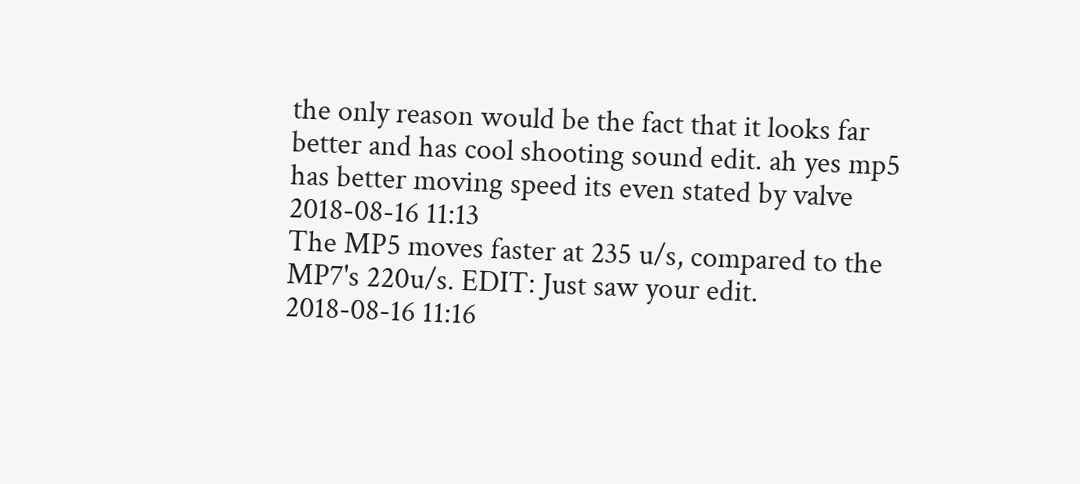the only reason would be the fact that it looks far better and has cool shooting sound edit. ah yes mp5 has better moving speed its even stated by valve
2018-08-16 11:13
The MP5 moves faster at 235 u/s, compared to the MP7's 220u/s. EDIT: Just saw your edit.
2018-08-16 11:16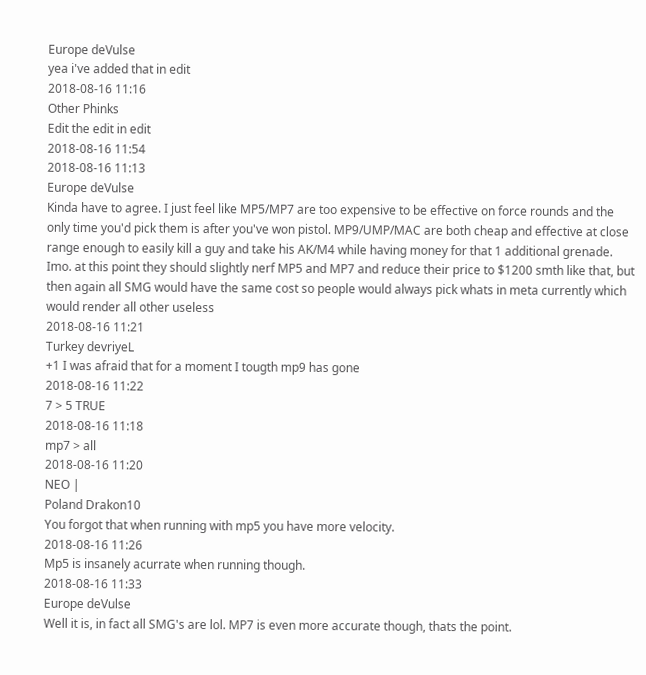Europe deVulse
yea i've added that in edit
2018-08-16 11:16
Other Phinks
Edit the edit in edit
2018-08-16 11:54
2018-08-16 11:13
Europe deVulse
Kinda have to agree. I just feel like MP5/MP7 are too expensive to be effective on force rounds and the only time you'd pick them is after you've won pistol. MP9/UMP/MAC are both cheap and effective at close range enough to easily kill a guy and take his AK/M4 while having money for that 1 additional grenade. Imo. at this point they should slightly nerf MP5 and MP7 and reduce their price to $1200 smth like that, but then again all SMG would have the same cost so people would always pick whats in meta currently which would render all other useless
2018-08-16 11:21
Turkey devriyeL
+1 I was afraid that for a moment I tougth mp9 has gone
2018-08-16 11:22
7 > 5 TRUE
2018-08-16 11:18
mp7 > all
2018-08-16 11:20
NEO |
Poland Drakon10
You forgot that when running with mp5 you have more velocity.
2018-08-16 11:26
Mp5 is insanely acurrate when running though.
2018-08-16 11:33
Europe deVulse
Well it is, in fact all SMG's are lol. MP7 is even more accurate though, thats the point.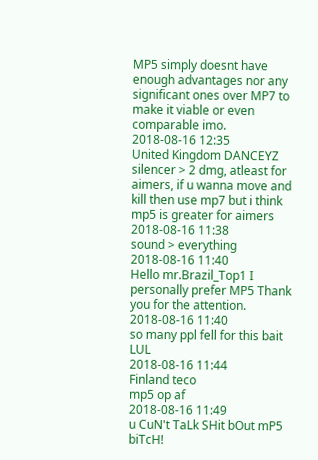MP5 simply doesnt have enough advantages nor any significant ones over MP7 to make it viable or even comparable imo.
2018-08-16 12:35
United Kingdom DANCEYZ
silencer > 2 dmg, atleast for aimers, if u wanna move and kill then use mp7 but i think mp5 is greater for aimers
2018-08-16 11:38
sound > everything
2018-08-16 11:40
Hello mr.Brazil_Top1 I personally prefer MP5 Thank you for the attention.
2018-08-16 11:40
so many ppl fell for this bait LUL
2018-08-16 11:44
Finland teco
mp5 op af
2018-08-16 11:49
u CuN't TaLk SHit bOut mP5 biTcH!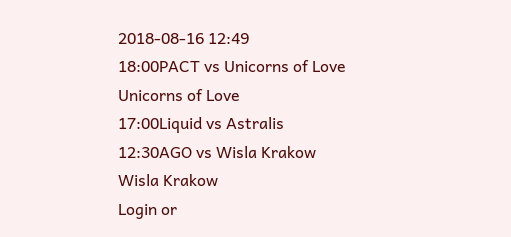2018-08-16 12:49
18:00PACT vs Unicorns of Love
Unicorns of Love
17:00Liquid vs Astralis
12:30AGO vs Wisla Krakow
Wisla Krakow
Login or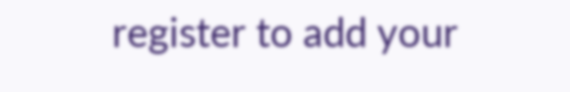register to add your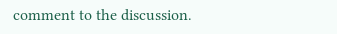comment to the discussion.